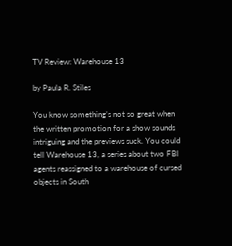TV Review: Warehouse 13

by Paula R. Stiles

You know something’s not so great when the written promotion for a show sounds intriguing and the previews suck. You could tell Warehouse 13, a series about two FBI agents reassigned to a warehouse of cursed objects in South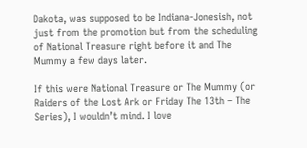Dakota, was supposed to be Indiana-Jonesish, not just from the promotion but from the scheduling of National Treasure right before it and The Mummy a few days later.

If this were National Treasure or The Mummy (or Raiders of the Lost Ark or Friday The 13th – The Series), I wouldn’t mind. I love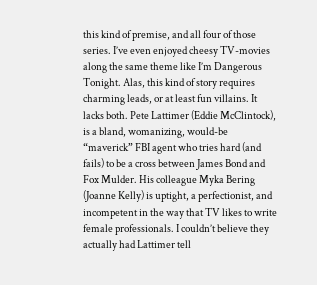this kind of premise, and all four of those series. I’ve even enjoyed cheesy TV-movies along the same theme like I’m Dangerous Tonight. Alas, this kind of story requires charming leads, or at least fun villains. It lacks both. Pete Lattimer (Eddie McClintock), is a bland, womanizing, would-be “maverick” FBI agent who tries hard (and fails) to be a cross between James Bond and Fox Mulder. His colleague Myka Bering (Joanne Kelly) is uptight, a perfectionist, and incompetent in the way that TV likes to write female professionals. I couldn’t believe they actually had Lattimer tell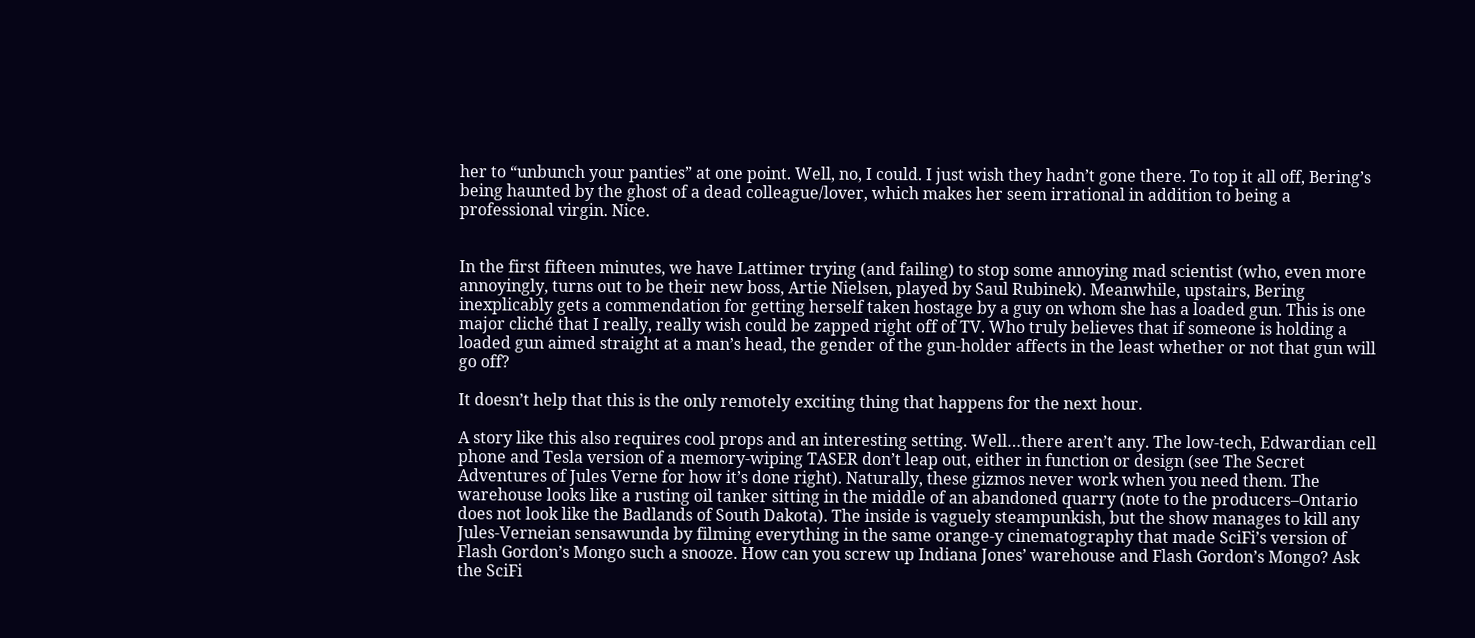her to “unbunch your panties” at one point. Well, no, I could. I just wish they hadn’t gone there. To top it all off, Bering’s being haunted by the ghost of a dead colleague/lover, which makes her seem irrational in addition to being a professional virgin. Nice.


In the first fifteen minutes, we have Lattimer trying (and failing) to stop some annoying mad scientist (who, even more annoyingly, turns out to be their new boss, Artie Nielsen, played by Saul Rubinek). Meanwhile, upstairs, Bering inexplicably gets a commendation for getting herself taken hostage by a guy on whom she has a loaded gun. This is one major cliché that I really, really wish could be zapped right off of TV. Who truly believes that if someone is holding a loaded gun aimed straight at a man’s head, the gender of the gun-holder affects in the least whether or not that gun will go off?

It doesn’t help that this is the only remotely exciting thing that happens for the next hour.

A story like this also requires cool props and an interesting setting. Well…there aren’t any. The low-tech, Edwardian cell phone and Tesla version of a memory-wiping TASER don’t leap out, either in function or design (see The Secret Adventures of Jules Verne for how it’s done right). Naturally, these gizmos never work when you need them. The warehouse looks like a rusting oil tanker sitting in the middle of an abandoned quarry (note to the producers–Ontario does not look like the Badlands of South Dakota). The inside is vaguely steampunkish, but the show manages to kill any Jules-Verneian sensawunda by filming everything in the same orange-y cinematography that made SciFi’s version of Flash Gordon’s Mongo such a snooze. How can you screw up Indiana Jones’ warehouse and Flash Gordon’s Mongo? Ask the SciFi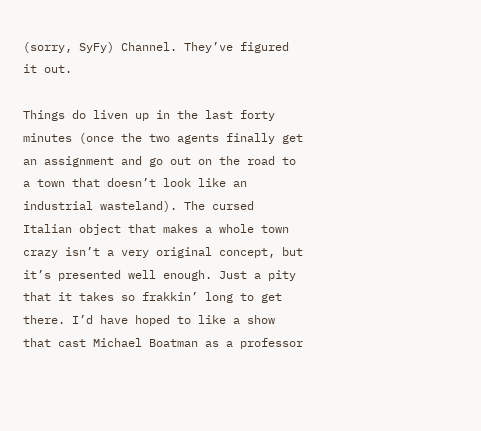(sorry, SyFy) Channel. They’ve figured it out.

Things do liven up in the last forty minutes (once the two agents finally get an assignment and go out on the road to a town that doesn’t look like an industrial wasteland). The cursed Italian object that makes a whole town crazy isn’t a very original concept, but it’s presented well enough. Just a pity that it takes so frakkin’ long to get there. I’d have hoped to like a show that cast Michael Boatman as a professor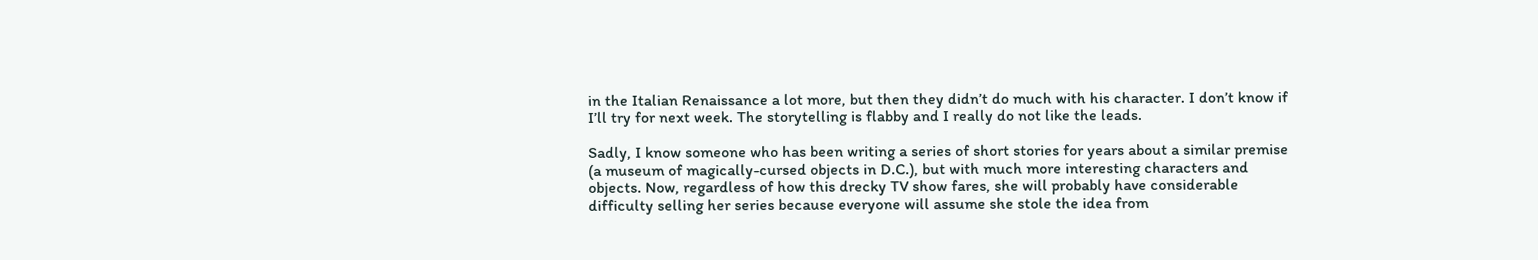in the Italian Renaissance a lot more, but then they didn’t do much with his character. I don’t know if I’ll try for next week. The storytelling is flabby and I really do not like the leads.

Sadly, I know someone who has been writing a series of short stories for years about a similar premise (a museum of magically-cursed objects in D.C.), but with much more interesting characters and objects. Now, regardless of how this drecky TV show fares, she will probably have considerable difficulty selling her series because everyone will assume she stole the idea from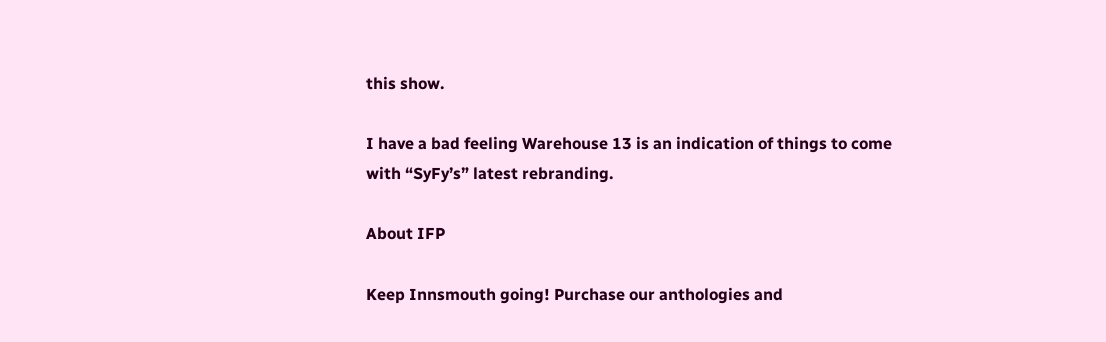this show.

I have a bad feeling Warehouse 13 is an indication of things to come with “SyFy’s” latest rebranding.

About IFP

Keep Innsmouth going! Purchase our anthologies and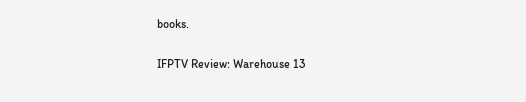books.

IFPTV Review: Warehouse 13